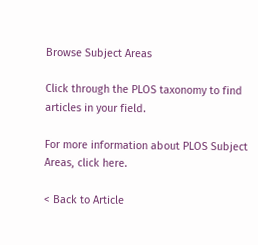Browse Subject Areas

Click through the PLOS taxonomy to find articles in your field.

For more information about PLOS Subject Areas, click here.

< Back to Article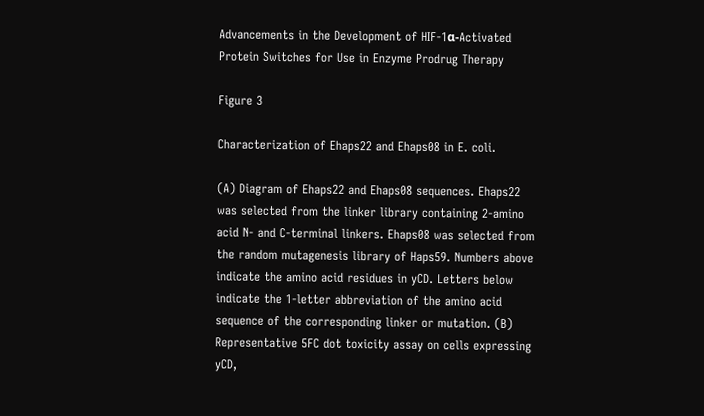Advancements in the Development of HIF-1α-Activated Protein Switches for Use in Enzyme Prodrug Therapy

Figure 3

Characterization of Ehaps22 and Ehaps08 in E. coli.

(A) Diagram of Ehaps22 and Ehaps08 sequences. Ehaps22 was selected from the linker library containing 2-amino acid N- and C-terminal linkers. Ehaps08 was selected from the random mutagenesis library of Haps59. Numbers above indicate the amino acid residues in yCD. Letters below indicate the 1-letter abbreviation of the amino acid sequence of the corresponding linker or mutation. (B) Representative 5FC dot toxicity assay on cells expressing yCD,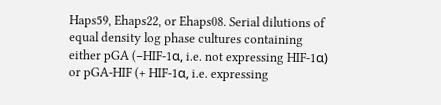Haps59, Ehaps22, or Ehaps08. Serial dilutions of equal density log phase cultures containing either pGA (−HIF-1α, i.e. not expressing HIF-1α) or pGA-HIF (+ HIF-1α, i.e. expressing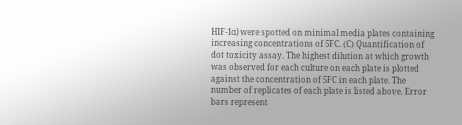HIF-1α) were spotted on minimal media plates containing increasing concentrations of 5FC. (C) Quantification of dot toxicity assay. The highest dilution at which growth was observed for each culture on each plate is plotted against the concentration of 5FC in each plate. The number of replicates of each plate is listed above. Error bars represent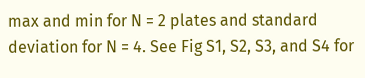max and min for N = 2 plates and standard deviation for N = 4. See Fig S1, S2, S3, and S4 for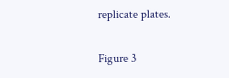replicate plates.

Figure 3